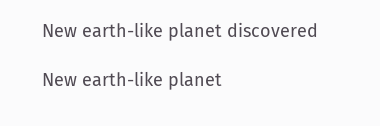New earth-like planet discovered

New earth-like planet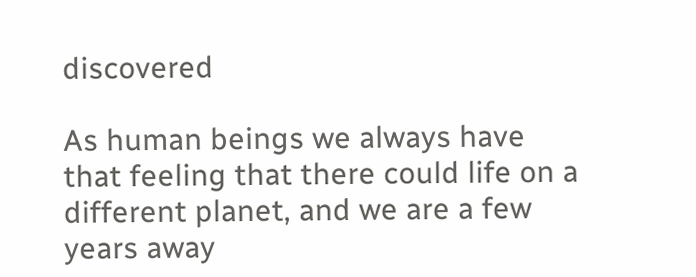discovered

As human beings we always have that feeling that there could life on a different planet, and we are a few years away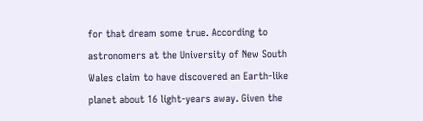for that dream some true. According to astronomers at the University of New South Wales claim to have discovered an Earth-like planet about 16 light-years away. Given the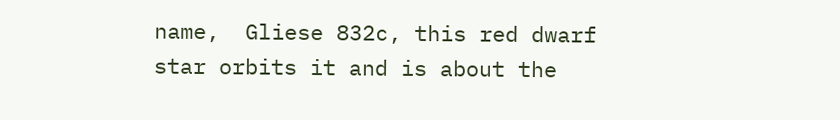name,  Gliese 832c, this red dwarf star orbits it and is about the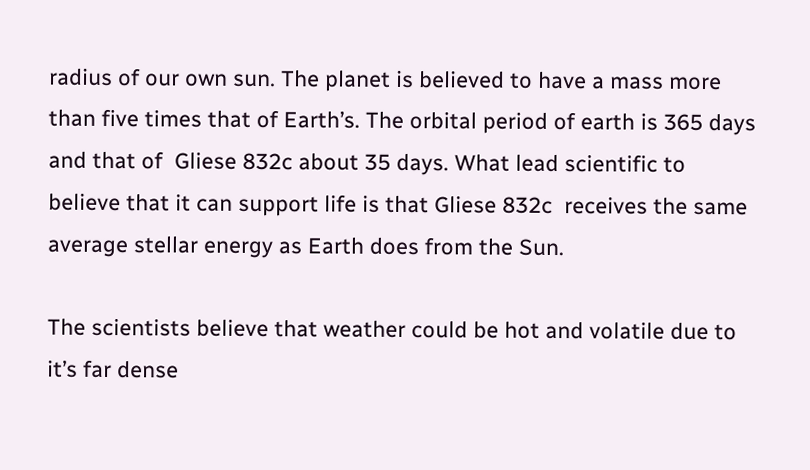radius of our own sun. The planet is believed to have a mass more than five times that of Earth’s. The orbital period of earth is 365 days and that of  Gliese 832c about 35 days. What lead scientific to believe that it can support life is that Gliese 832c  receives the same average stellar energy as Earth does from the Sun.

The scientists believe that weather could be hot and volatile due to it’s far dense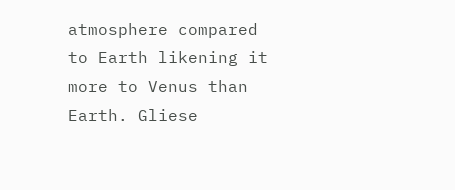atmosphere compared to Earth likening it more to Venus than Earth. Gliese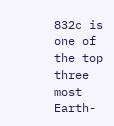832c is one of the top three most Earth-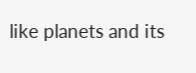like planets and its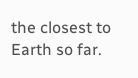the closest to Earth so far.